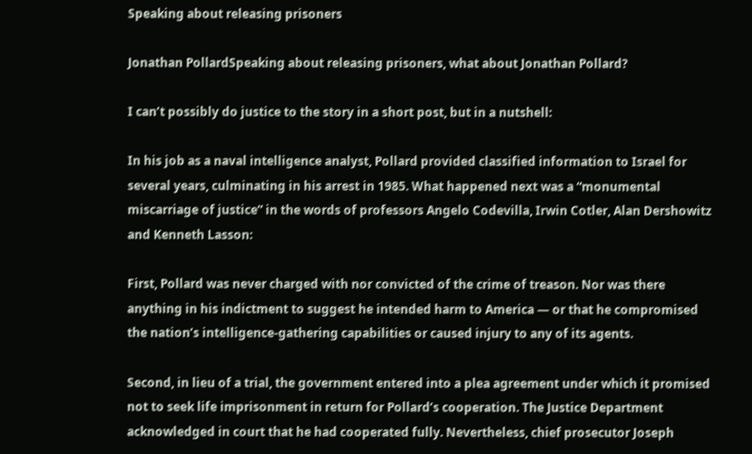Speaking about releasing prisoners

Jonathan PollardSpeaking about releasing prisoners, what about Jonathan Pollard?

I can’t possibly do justice to the story in a short post, but in a nutshell:

In his job as a naval intelligence analyst, Pollard provided classified information to Israel for several years, culminating in his arrest in 1985. What happened next was a “monumental miscarriage of justice” in the words of professors Angelo Codevilla, Irwin Cotler, Alan Dershowitz and Kenneth Lasson:

First, Pollard was never charged with nor convicted of the crime of treason. Nor was there anything in his indictment to suggest he intended harm to America — or that he compromised the nation’s intelligence-gathering capabilities or caused injury to any of its agents.

Second, in lieu of a trial, the government entered into a plea agreement under which it promised not to seek life imprisonment in return for Pollard’s cooperation. The Justice Department acknowledged in court that he had cooperated fully. Nevertheless, chief prosecutor Joseph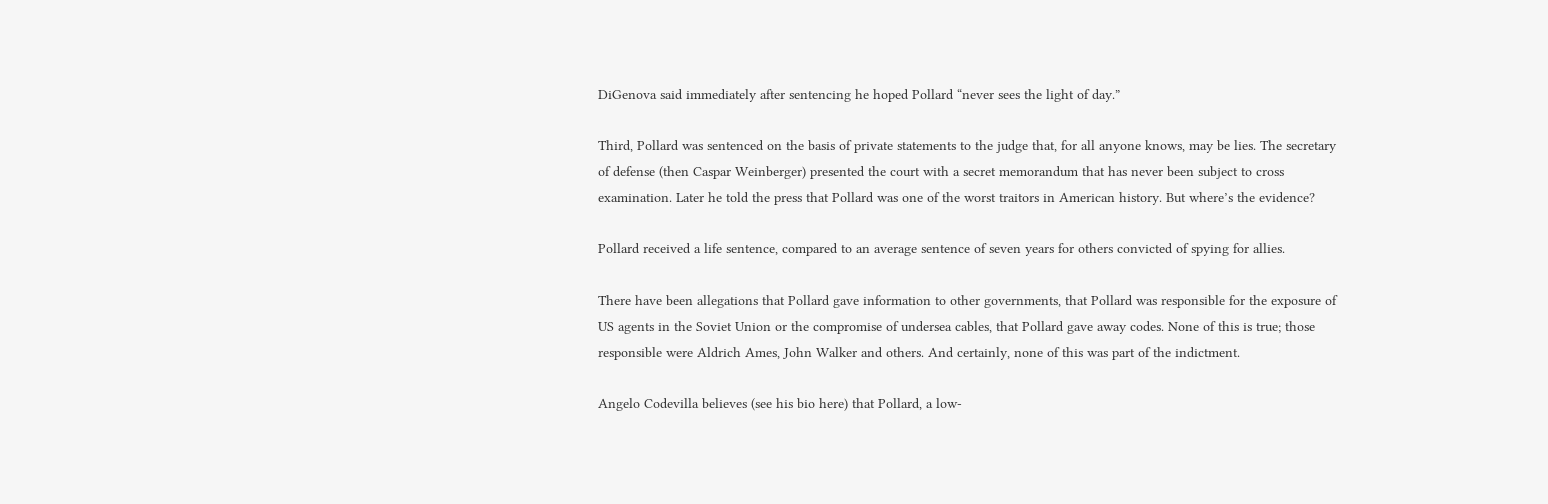DiGenova said immediately after sentencing he hoped Pollard “never sees the light of day.”

Third, Pollard was sentenced on the basis of private statements to the judge that, for all anyone knows, may be lies. The secretary of defense (then Caspar Weinberger) presented the court with a secret memorandum that has never been subject to cross examination. Later he told the press that Pollard was one of the worst traitors in American history. But where’s the evidence?

Pollard received a life sentence, compared to an average sentence of seven years for others convicted of spying for allies.

There have been allegations that Pollard gave information to other governments, that Pollard was responsible for the exposure of US agents in the Soviet Union or the compromise of undersea cables, that Pollard gave away codes. None of this is true; those responsible were Aldrich Ames, John Walker and others. And certainly, none of this was part of the indictment.

Angelo Codevilla believes (see his bio here) that Pollard, a low-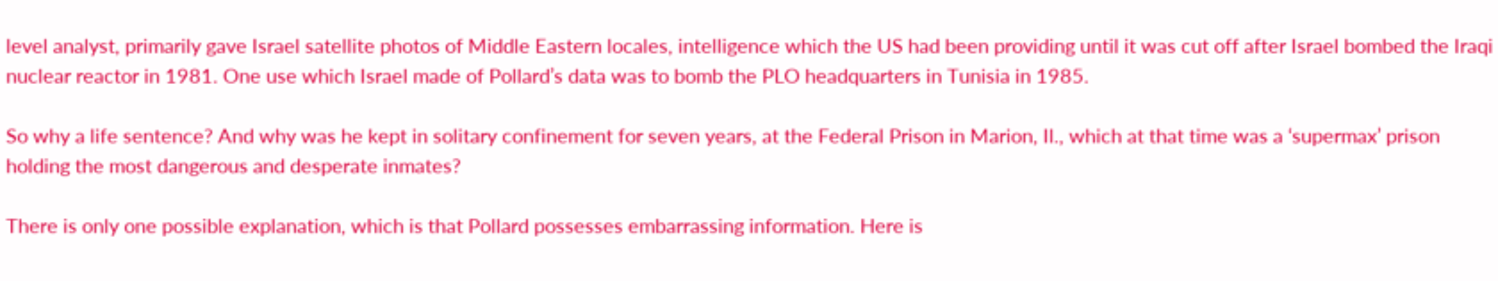level analyst, primarily gave Israel satellite photos of Middle Eastern locales, intelligence which the US had been providing until it was cut off after Israel bombed the Iraqi nuclear reactor in 1981. One use which Israel made of Pollard’s data was to bomb the PLO headquarters in Tunisia in 1985.

So why a life sentence? And why was he kept in solitary confinement for seven years, at the Federal Prison in Marion, Il., which at that time was a ‘supermax’ prison holding the most dangerous and desperate inmates?

There is only one possible explanation, which is that Pollard possesses embarrassing information. Here is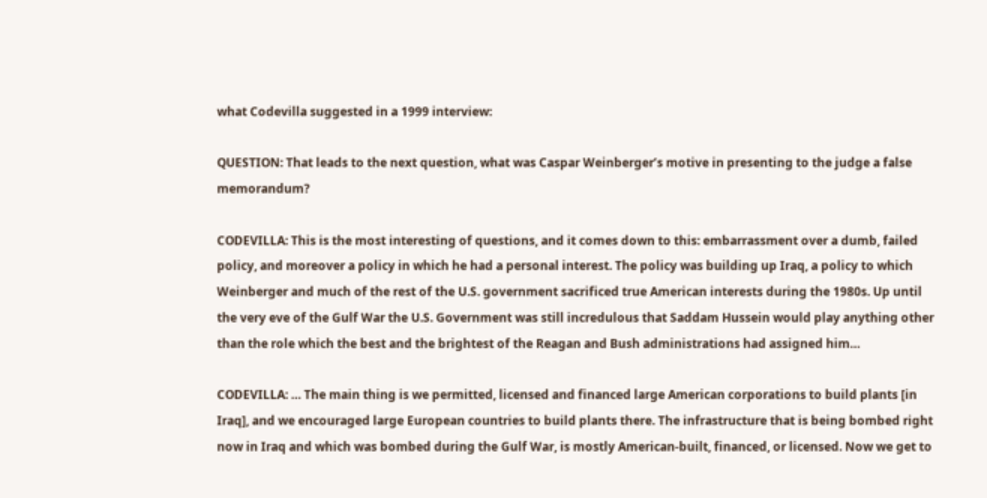what Codevilla suggested in a 1999 interview:

QUESTION: That leads to the next question, what was Caspar Weinberger’s motive in presenting to the judge a false memorandum?

CODEVILLA: This is the most interesting of questions, and it comes down to this: embarrassment over a dumb, failed policy, and moreover a policy in which he had a personal interest. The policy was building up Iraq, a policy to which Weinberger and much of the rest of the U.S. government sacrificed true American interests during the 1980s. Up until the very eve of the Gulf War the U.S. Government was still incredulous that Saddam Hussein would play anything other than the role which the best and the brightest of the Reagan and Bush administrations had assigned him…

CODEVILLA: … The main thing is we permitted, licensed and financed large American corporations to build plants [in Iraq], and we encouraged large European countries to build plants there. The infrastructure that is being bombed right now in Iraq and which was bombed during the Gulf War, is mostly American-built, financed, or licensed. Now we get to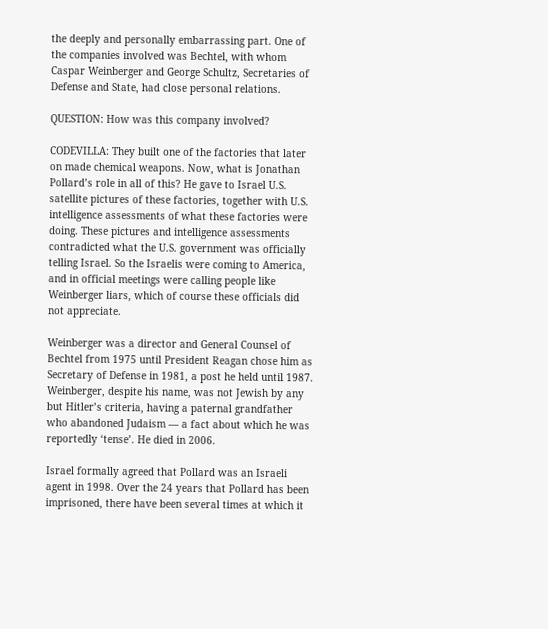the deeply and personally embarrassing part. One of the companies involved was Bechtel, with whom Caspar Weinberger and George Schultz, Secretaries of Defense and State, had close personal relations.

QUESTION: How was this company involved?

CODEVILLA: They built one of the factories that later on made chemical weapons. Now, what is Jonathan Pollard’s role in all of this? He gave to Israel U.S. satellite pictures of these factories, together with U.S. intelligence assessments of what these factories were doing. These pictures and intelligence assessments contradicted what the U.S. government was officially telling Israel. So the Israelis were coming to America, and in official meetings were calling people like Weinberger liars, which of course these officials did not appreciate.

Weinberger was a director and General Counsel of Bechtel from 1975 until President Reagan chose him as Secretary of Defense in 1981, a post he held until 1987. Weinberger, despite his name, was not Jewish by any but Hitler’s criteria, having a paternal grandfather who abandoned Judaism — a fact about which he was reportedly ‘tense’. He died in 2006.

Israel formally agreed that Pollard was an Israeli agent in 1998. Over the 24 years that Pollard has been imprisoned, there have been several times at which it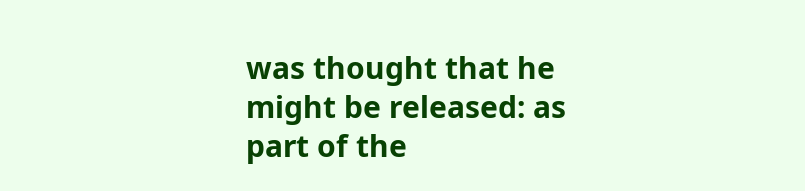was thought that he might be released: as part of the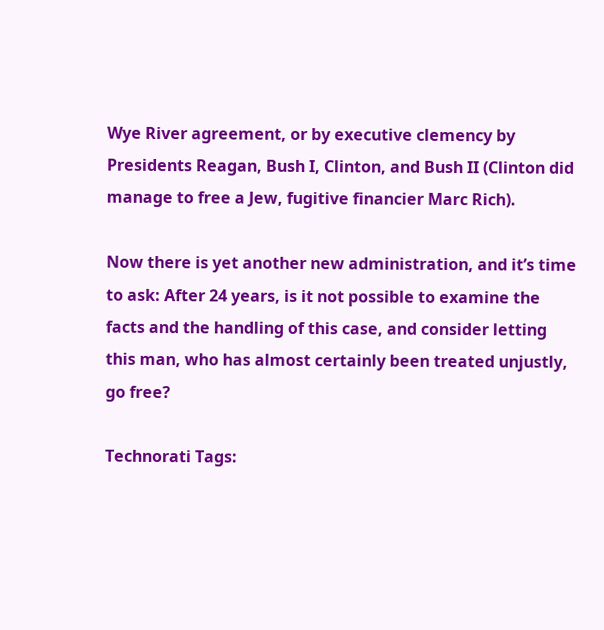Wye River agreement, or by executive clemency by Presidents Reagan, Bush I, Clinton, and Bush II (Clinton did manage to free a Jew, fugitive financier Marc Rich).

Now there is yet another new administration, and it’s time to ask: After 24 years, is it not possible to examine the facts and the handling of this case, and consider letting this man, who has almost certainly been treated unjustly, go free?

Technorati Tags: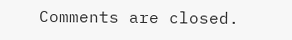Comments are closed.